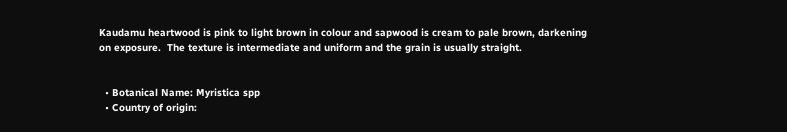Kaudamu heartwood is pink to light brown in colour and sapwood is cream to pale brown, darkening on exposure.  The texture is intermediate and uniform and the grain is usually straight.


  • Botanical Name: Myristica spp
  • Country of origin: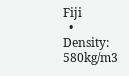Fiji
  • Density: 580kg/m3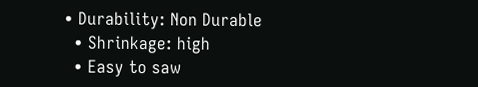• Durability: Non Durable
  • Shrinkage: high
  • Easy to saw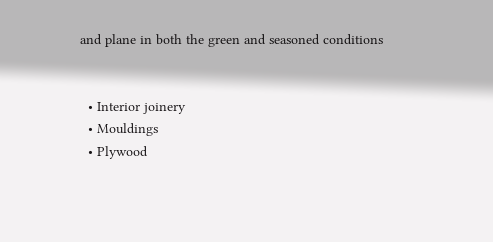and plane in both the green and seasoned conditions


  • Interior joinery
  • Mouldings
  • Plywood